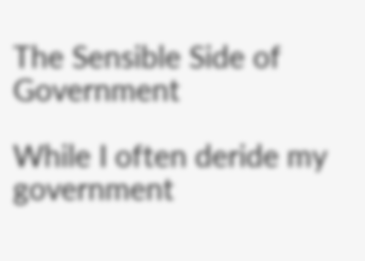The Sensible Side of Government

While I often deride my government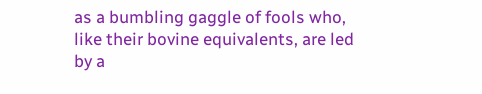as a bumbling gaggle of fools who, like their bovine equivalents, are led by a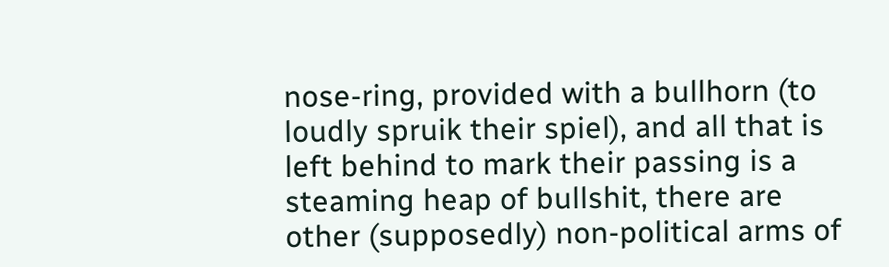nose-ring, provided with a bullhorn (to loudly spruik their spiel), and all that is left behind to mark their passing is a steaming heap of bullshit, there are other (supposedly) non-political arms of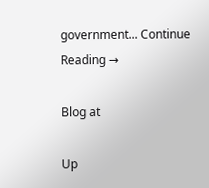government... Continue Reading →

Blog at

Up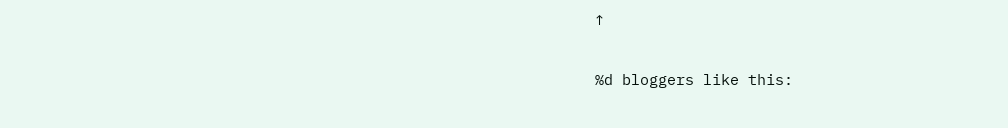↑

%d bloggers like this: